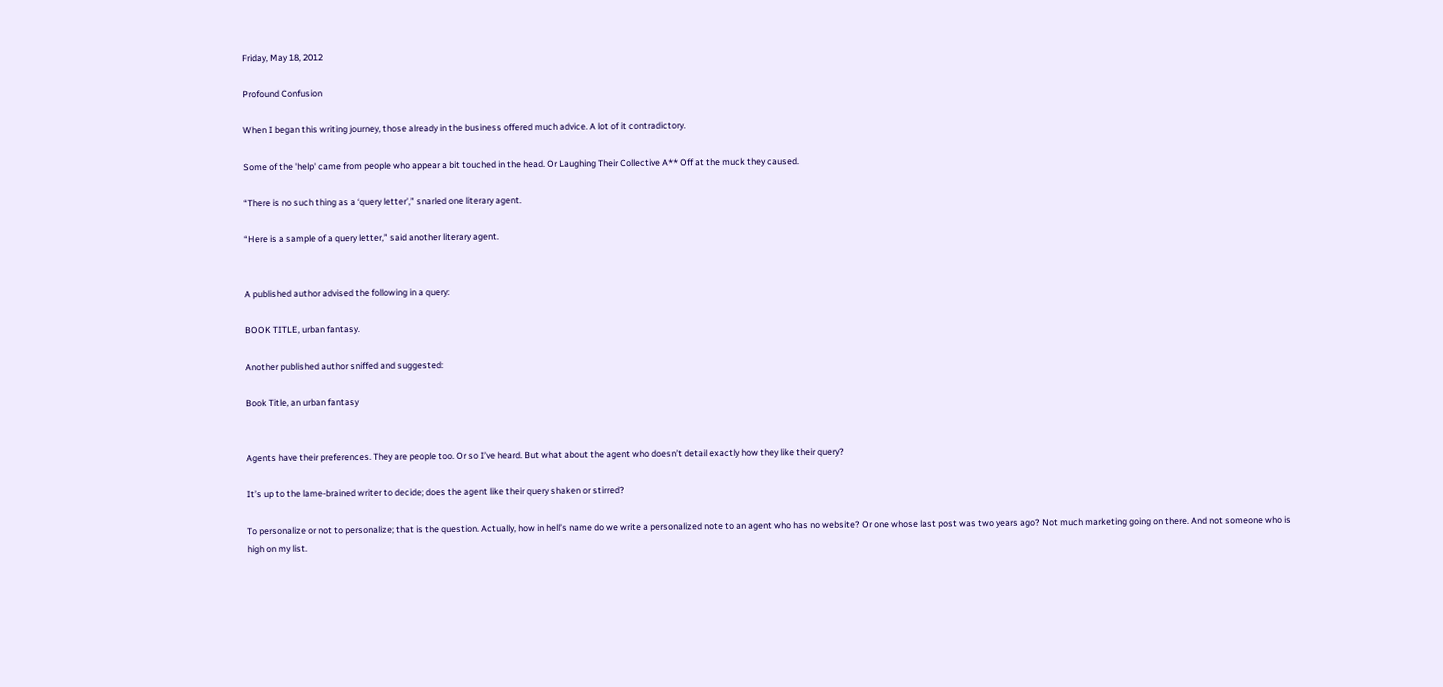Friday, May 18, 2012

Profound Confusion

When I began this writing journey, those already in the business offered much advice. A lot of it contradictory.

Some of the 'help' came from people who appear a bit touched in the head. Or Laughing Their Collective A** Off at the muck they caused.

“There is no such thing as a ‘query letter’,” snarled one literary agent.

“Here is a sample of a query letter,” said another literary agent.


A published author advised the following in a query:

BOOK TITLE, urban fantasy.

Another published author sniffed and suggested:

Book Title, an urban fantasy


Agents have their preferences. They are people too. Or so I’ve heard. But what about the agent who doesn’t detail exactly how they like their query?

It’s up to the lame-brained writer to decide; does the agent like their query shaken or stirred?

To personalize or not to personalize; that is the question. Actually, how in hell’s name do we write a personalized note to an agent who has no website? Or one whose last post was two years ago? Not much marketing going on there. And not someone who is high on my list.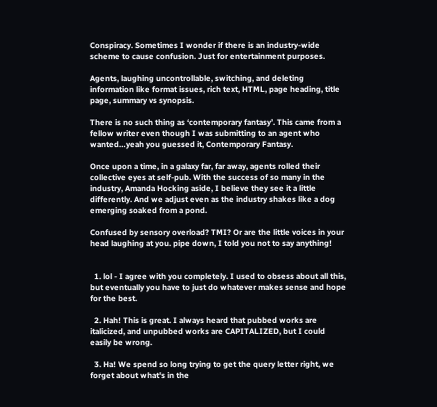Conspiracy. Sometimes I wonder if there is an industry-wide scheme to cause confusion. Just for entertainment purposes.

Agents, laughing uncontrollable, switching, and deleting information like format issues, rich text, HTML, page heading, title page, summary vs synopsis.

There is no such thing as ‘contemporary fantasy’. This came from a fellow writer even though I was submitting to an agent who wanted…yeah you guessed it, Contemporary Fantasy.

Once upon a time, in a galaxy far, far away, agents rolled their collective eyes at self-pub. With the success of so many in the industry, Amanda Hocking aside, I believe they see it a little differently. And we adjust even as the industry shakes like a dog emerging soaked from a pond.

Confused by sensory overload? TMI? Or are the little voices in your head laughing at you. pipe down, I told you not to say anything!


  1. lol - I agree with you completely. I used to obsess about all this, but eventually you have to just do whatever makes sense and hope for the best.

  2. Hah! This is great. I always heard that pubbed works are italicized, and unpubbed works are CAPITALIZED, but I could easily be wrong.

  3. Ha! We spend so long trying to get the query letter right, we forget about what's in the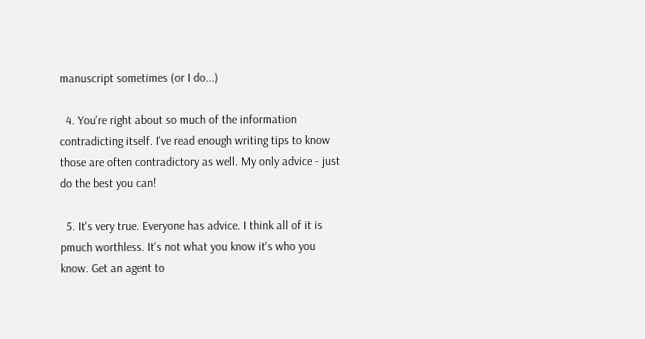manuscript sometimes (or I do...)

  4. You're right about so much of the information contradicting itself. I've read enough writing tips to know those are often contradictory as well. My only advice - just do the best you can!

  5. It's very true. Everyone has advice. I think all of it is pmuch worthless. It's not what you know it's who you know. Get an agent to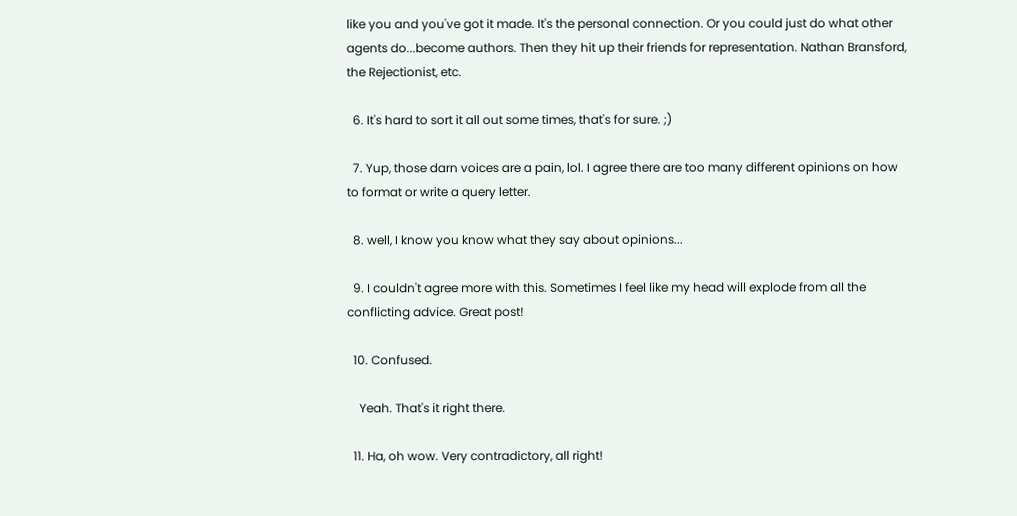like you and you've got it made. It's the personal connection. Or you could just do what other agents do...become authors. Then they hit up their friends for representation. Nathan Bransford, the Rejectionist, etc.

  6. It's hard to sort it all out some times, that's for sure. ;)

  7. Yup, those darn voices are a pain, lol. I agree there are too many different opinions on how to format or write a query letter.

  8. well, I know you know what they say about opinions...

  9. I couldn't agree more with this. Sometimes I feel like my head will explode from all the conflicting advice. Great post!

  10. Confused.

    Yeah. That's it right there.

  11. Ha, oh wow. Very contradictory, all right!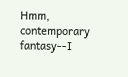Hmm, contemporary fantasy--I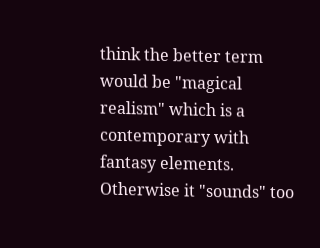think the better term would be "magical realism" which is a contemporary with fantasy elements. Otherwise it "sounds" too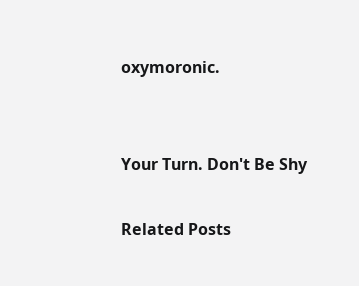oxymoronic.


Your Turn. Don't Be Shy

Related Posts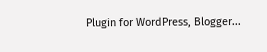Plugin for WordPress, Blogger...